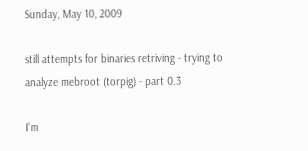Sunday, May 10, 2009

still attempts for binaries retriving - trying to analyze mebroot (torpig) - part 0.3

I'm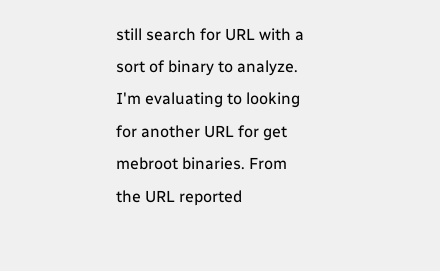still search for URL with a sort of binary to analyze. I'm evaluating to looking for another URL for get mebroot binaries. From the URL reported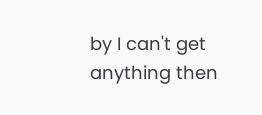by I can't get anything then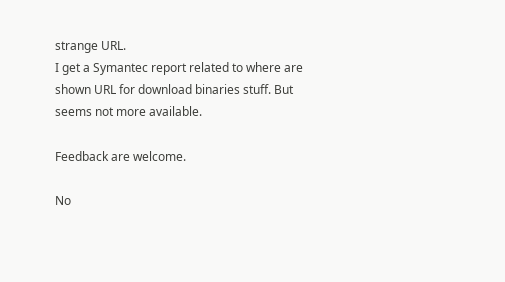strange URL.
I get a Symantec report related to where are shown URL for download binaries stuff. But seems not more available.

Feedback are welcome.

No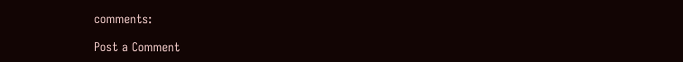comments:

Post a Comment